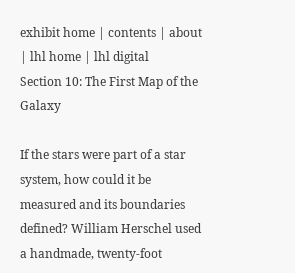exhibit home | contents | about | lhl home | lhl digital
Section 10: The First Map of the Galaxy

If the stars were part of a star system, how could it be measured and its boundaries defined? William Herschel used a handmade, twenty-foot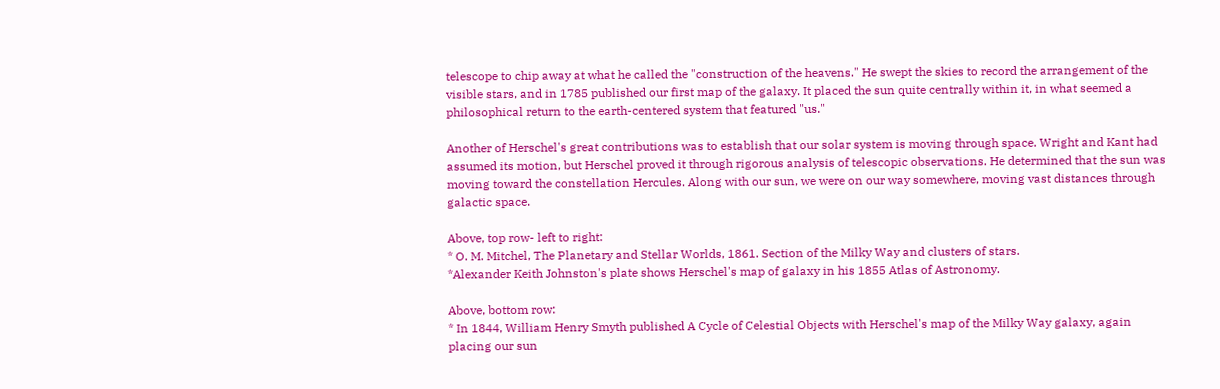telescope to chip away at what he called the "construction of the heavens." He swept the skies to record the arrangement of the visible stars, and in 1785 published our first map of the galaxy. It placed the sun quite centrally within it, in what seemed a philosophical return to the earth-centered system that featured "us."

Another of Herschel's great contributions was to establish that our solar system is moving through space. Wright and Kant had assumed its motion, but Herschel proved it through rigorous analysis of telescopic observations. He determined that the sun was moving toward the constellation Hercules. Along with our sun, we were on our way somewhere, moving vast distances through galactic space.

Above, top row- left to right:
* O. M. Mitchel, The Planetary and Stellar Worlds, 1861. Section of the Milky Way and clusters of stars.
*Alexander Keith Johnston's plate shows Herschel's map of galaxy in his 1855 Atlas of Astronomy.

Above, bottom row:
* In 1844, William Henry Smyth published A Cycle of Celestial Objects with Herschel's map of the Milky Way galaxy, again placing our sun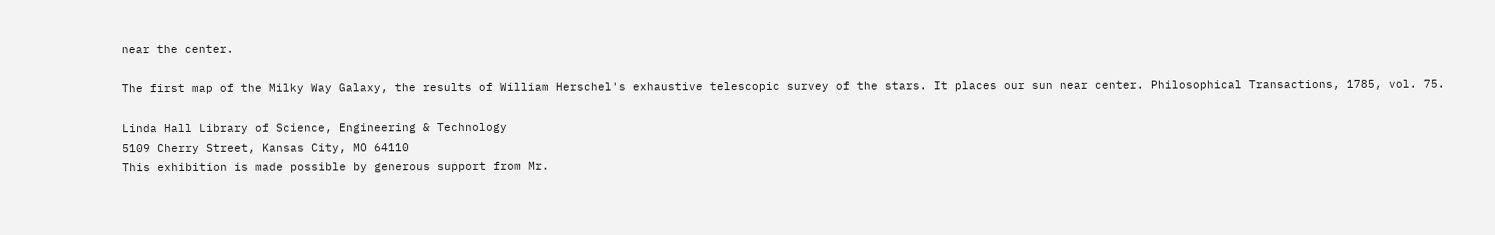near the center.

The first map of the Milky Way Galaxy, the results of William Herschel's exhaustive telescopic survey of the stars. It places our sun near center. Philosophical Transactions, 1785, vol. 75.

Linda Hall Library of Science, Engineering & Technology
5109 Cherry Street, Kansas City, MO 64110
This exhibition is made possible by generous support from Mr.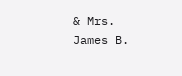& Mrs. James B.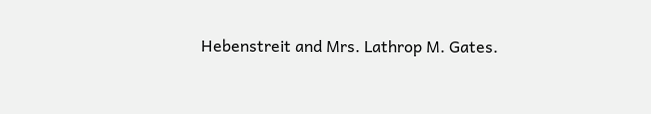Hebenstreit and Mrs. Lathrop M. Gates.